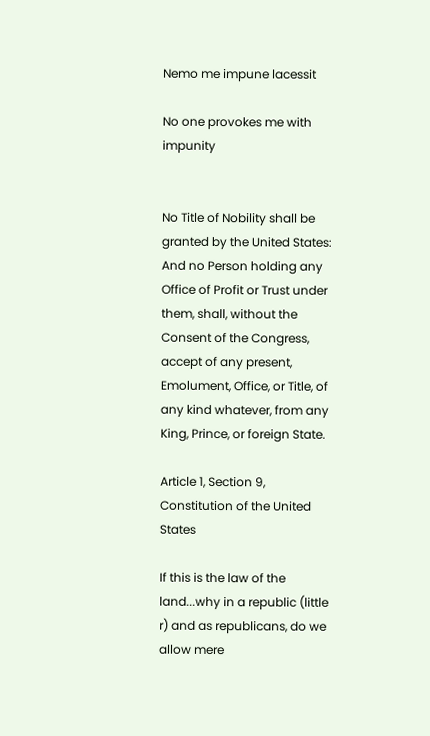Nemo me impune lacessit

No one provokes me with impunity


No Title of Nobility shall be granted by the United States: And no Person holding any Office of Profit or Trust under them, shall, without the Consent of the Congress, accept of any present, Emolument, Office, or Title, of any kind whatever, from any King, Prince, or foreign State.

Article 1, Section 9, Constitution of the United States

If this is the law of the land...why in a republic (little r) and as republicans, do we allow mere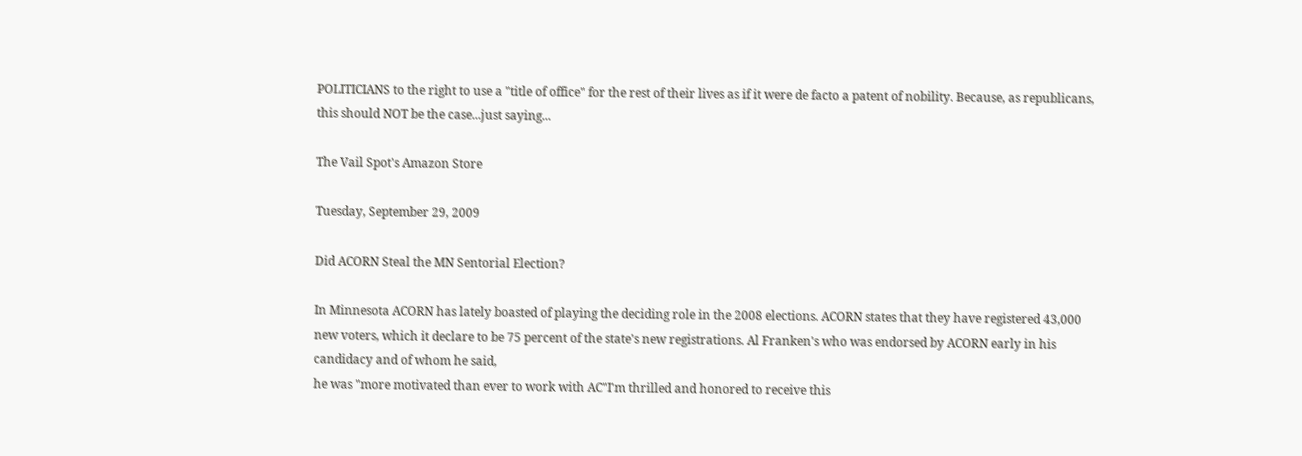POLITICIANS to the right to use a "title of office" for the rest of their lives as if it were de facto a patent of nobility. Because, as republicans, this should NOT be the case...just saying...

The Vail Spot's Amazon Store

Tuesday, September 29, 2009

Did ACORN Steal the MN Sentorial Election?

In Minnesota ACORN has lately boasted of playing the deciding role in the 2008 elections. ACORN states that they have registered 43,000 new voters, which it declare to be 75 percent of the state's new registrations. Al Franken's who was endorsed by ACORN early in his candidacy and of whom he said,
he was "more motivated than ever to work with AC"I'm thrilled and honored to receive this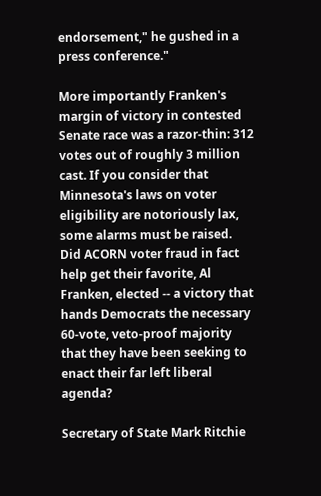endorsement," he gushed in a press conference."

More importantly Franken's margin of victory in contested Senate race was a razor-thin: 312 votes out of roughly 3 million cast. If you consider that Minnesota's laws on voter eligibility are notoriously lax, some alarms must be raised. Did ACORN voter fraud in fact help get their favorite, Al Franken, elected -- a victory that hands Democrats the necessary 60-vote, veto-proof majority that they have been seeking to enact their far left liberal agenda?

Secretary of State Mark Ritchie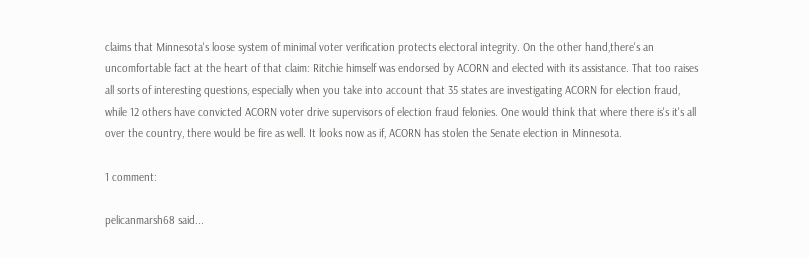claims that Minnesota's loose system of minimal voter verification protects electoral integrity. On the other hand,there's an uncomfortable fact at the heart of that claim: Ritchie himself was endorsed by ACORN and elected with its assistance. That too raises all sorts of interesting questions, especially when you take into account that 35 states are investigating ACORN for election fraud, while 12 others have convicted ACORN voter drive supervisors of election fraud felonies. One would think that where there is's it's all over the country, there would be fire as well. It looks now as if, ACORN has stolen the Senate election in Minnesota.

1 comment:

pelicanmarsh68 said...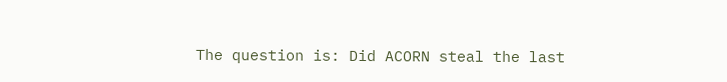The question is: Did ACORN steal the last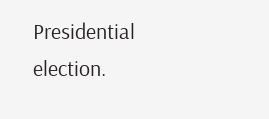Presidential election.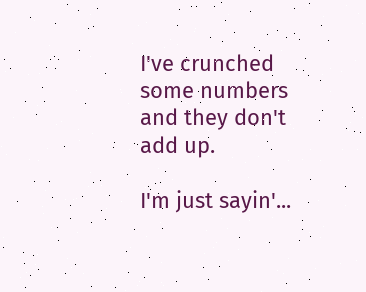I've crunched some numbers and they don't add up.

I'm just sayin'...